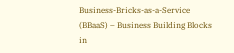Business-Bricks-as-a-Service (BBaaS) – Business Building Blocks in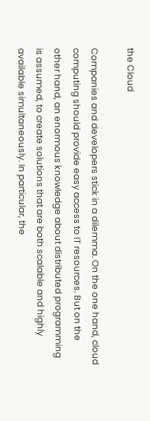the Cloud

Companies and developers stick in a dilemma. On the one hand, cloud computing should provide easy access to IT resources. But on the other hand, an enormous knowledge about distributed programming is assumed, to create solutions that are both scalable and highly available simultaneously. In particular, the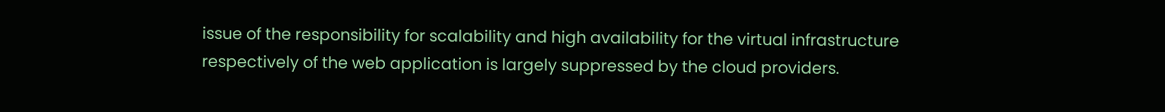issue of the responsibility for scalability and high availability for the virtual infrastructure respectively of the web application is largely suppressed by the cloud providers.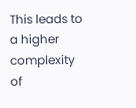This leads to a higher complexity of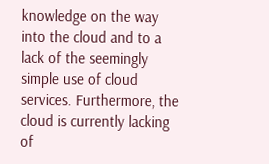knowledge on the way into the cloud and to a lack of the seemingly simple use of cloud services. Furthermore, the cloud is currently lacking of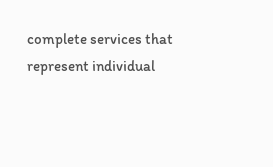complete services that represent individual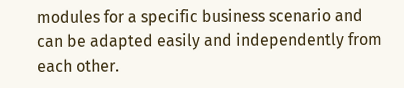modules for a specific business scenario and can be adapted easily and independently from each other.